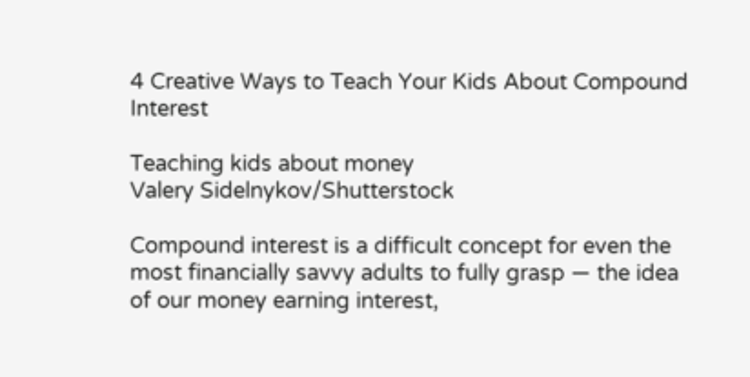4 Creative Ways to Teach Your Kids About Compound Interest

Teaching kids about money
Valery Sidelnykov/Shutterstock

Compound interest is a difficult concept for even the most financially savvy adults to fully grasp — the idea of our money earning interest,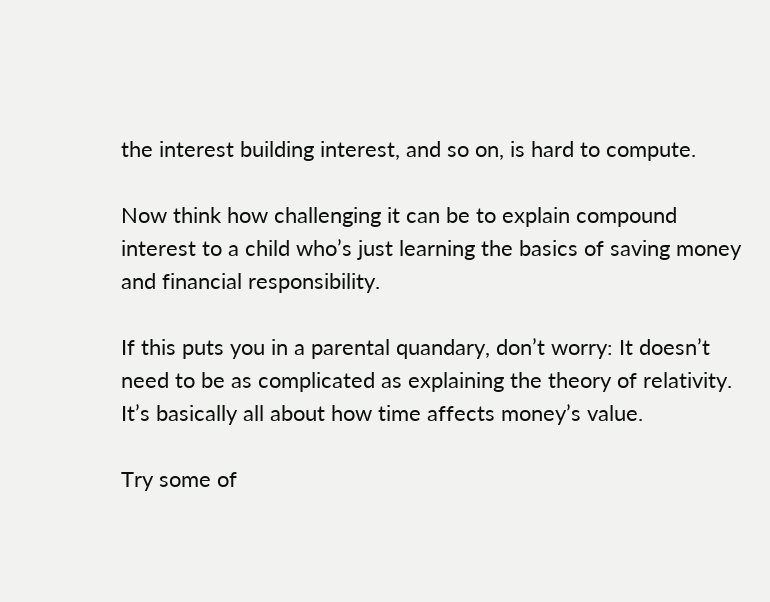the interest building interest, and so on, is hard to compute.

Now think how challenging it can be to explain compound interest to a child who’s just learning the basics of saving money and financial responsibility.

If this puts you in a parental quandary, don’t worry: It doesn’t need to be as complicated as explaining the theory of relativity. It’s basically all about how time affects money’s value.

Try some of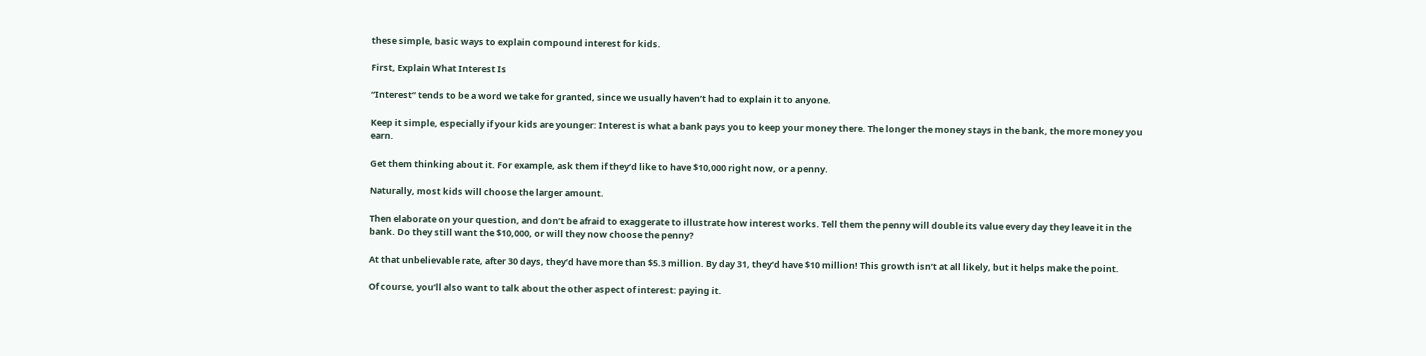these simple, basic ways to explain compound interest for kids.

First, Explain What Interest Is

“Interest” tends to be a word we take for granted, since we usually haven’t had to explain it to anyone.

Keep it simple, especially if your kids are younger: Interest is what a bank pays you to keep your money there. The longer the money stays in the bank, the more money you earn.

Get them thinking about it. For example, ask them if they’d like to have $10,000 right now, or a penny.

Naturally, most kids will choose the larger amount.

Then elaborate on your question, and don’t be afraid to exaggerate to illustrate how interest works. Tell them the penny will double its value every day they leave it in the bank. Do they still want the $10,000, or will they now choose the penny?

At that unbelievable rate, after 30 days, they’d have more than $5.3 million. By day 31, they’d have $10 million! This growth isn’t at all likely, but it helps make the point.

Of course, you’ll also want to talk about the other aspect of interest: paying it.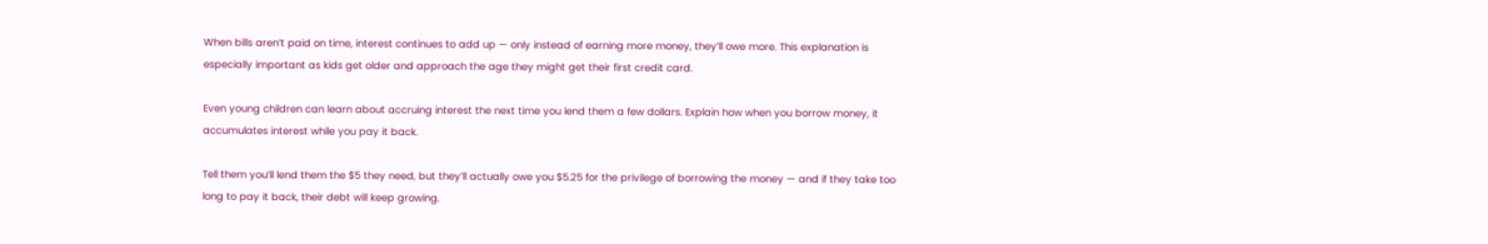When bills aren’t paid on time, interest continues to add up — only instead of earning more money, they’ll owe more. This explanation is especially important as kids get older and approach the age they might get their first credit card.

Even young children can learn about accruing interest the next time you lend them a few dollars. Explain how when you borrow money, it accumulates interest while you pay it back.

Tell them you’ll lend them the $5 they need, but they’ll actually owe you $5.25 for the privilege of borrowing the money — and if they take too long to pay it back, their debt will keep growing.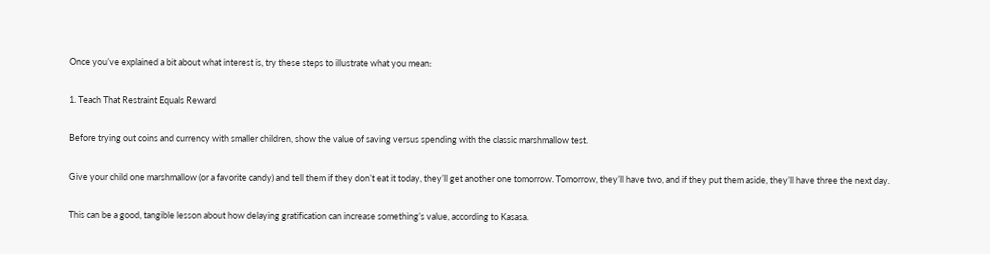Once you’ve explained a bit about what interest is, try these steps to illustrate what you mean:

1. Teach That Restraint Equals Reward

Before trying out coins and currency with smaller children, show the value of saving versus spending with the classic marshmallow test.

Give your child one marshmallow (or a favorite candy) and tell them if they don’t eat it today, they’ll get another one tomorrow. Tomorrow, they’ll have two, and if they put them aside, they’ll have three the next day.

This can be a good, tangible lesson about how delaying gratification can increase something’s value, according to Kasasa.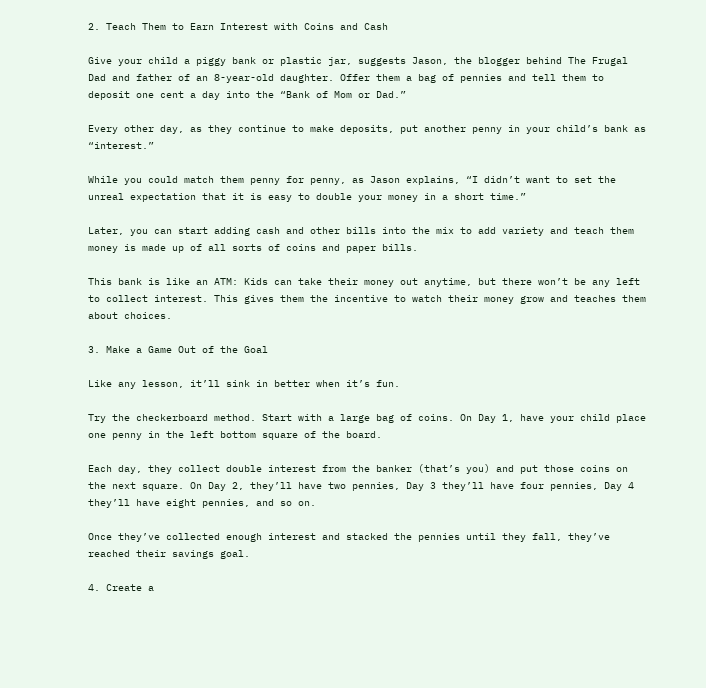2. Teach Them to Earn Interest with Coins and Cash

Give your child a piggy bank or plastic jar, suggests Jason, the blogger behind The Frugal Dad and father of an 8-year-old daughter. Offer them a bag of pennies and tell them to deposit one cent a day into the “Bank of Mom or Dad.”

Every other day, as they continue to make deposits, put another penny in your child’s bank as “interest.”

While you could match them penny for penny, as Jason explains, “I didn’t want to set the unreal expectation that it is easy to double your money in a short time.”

Later, you can start adding cash and other bills into the mix to add variety and teach them money is made up of all sorts of coins and paper bills.

This bank is like an ATM: Kids can take their money out anytime, but there won’t be any left to collect interest. This gives them the incentive to watch their money grow and teaches them about choices.

3. Make a Game Out of the Goal

Like any lesson, it’ll sink in better when it’s fun.

Try the checkerboard method. Start with a large bag of coins. On Day 1, have your child place one penny in the left bottom square of the board.

Each day, they collect double interest from the banker (that’s you) and put those coins on the next square. On Day 2, they’ll have two pennies, Day 3 they’ll have four pennies, Day 4 they’ll have eight pennies, and so on.

Once they’ve collected enough interest and stacked the pennies until they fall, they’ve reached their savings goal.

4. Create a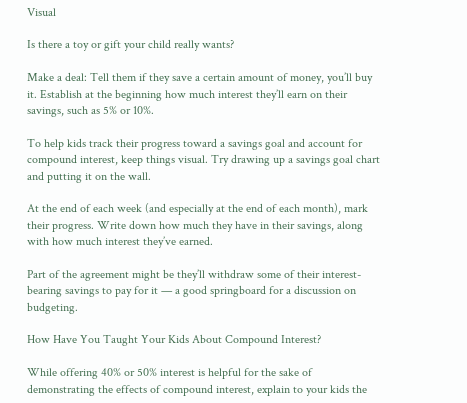Visual

Is there a toy or gift your child really wants?

Make a deal: Tell them if they save a certain amount of money, you’ll buy it. Establish at the beginning how much interest they’ll earn on their savings, such as 5% or 10%.

To help kids track their progress toward a savings goal and account for compound interest, keep things visual. Try drawing up a savings goal chart and putting it on the wall.

At the end of each week (and especially at the end of each month), mark their progress. Write down how much they have in their savings, along with how much interest they’ve earned.

Part of the agreement might be they’ll withdraw some of their interest-bearing savings to pay for it — a good springboard for a discussion on budgeting.

How Have You Taught Your Kids About Compound Interest?

While offering 40% or 50% interest is helpful for the sake of demonstrating the effects of compound interest, explain to your kids the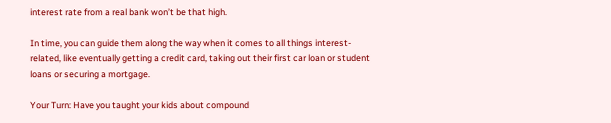interest rate from a real bank won’t be that high.

In time, you can guide them along the way when it comes to all things interest-related, like eventually getting a credit card, taking out their first car loan or student loans or securing a mortgage.

Your Turn: Have you taught your kids about compound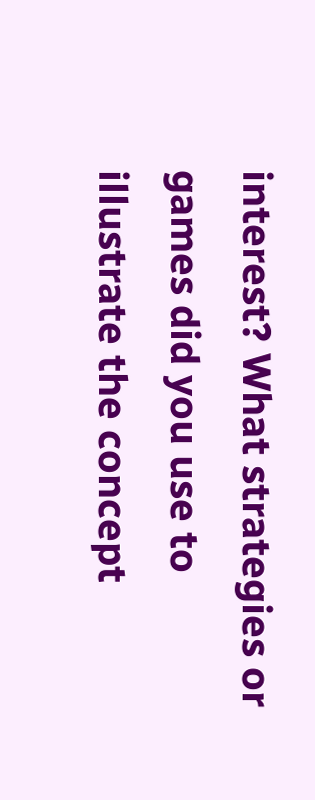interest? What strategies or games did you use to illustrate the concept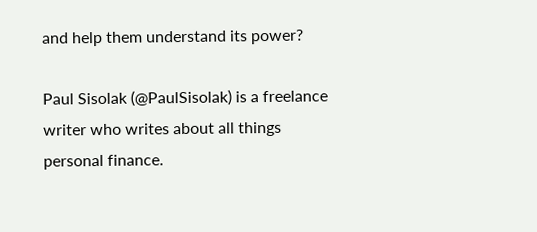and help them understand its power?

Paul Sisolak (@PaulSisolak) is a freelance writer who writes about all things personal finance.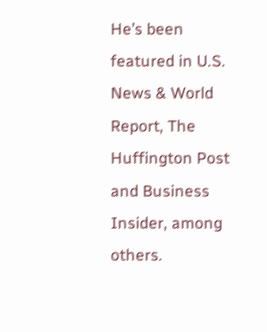He’s been featured in U.S. News & World Report, The Huffington Post and Business Insider, among others.